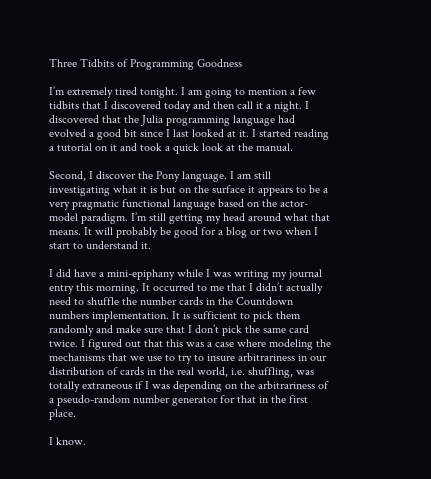Three Tidbits of Programming Goodness

I’m extremely tired tonight. I am going to mention a few tidbits that I discovered today and then call it a night. I discovered that the Julia programming language had evolved a good bit since I last looked at it. I started reading a tutorial on it and took a quick look at the manual.

Second, I discover the Pony language. I am still investigating what it is but on the surface it appears to be a very pragmatic functional language based on the actor-model paradigm. I’m still getting my head around what that means. It will probably be good for a blog or two when I start to understand it.

I did have a mini-epiphany while I was writing my journal entry this morning. It occurred to me that I didn’t actually need to shuffle the number cards in the Countdown numbers implementation. It is sufficient to pick them randomly and make sure that I don’t pick the same card twice. I figured out that this was a case where modeling the mechanisms that we use to try to insure arbitrariness in our distribution of cards in the real world, i.e. shuffling, was totally extraneous if I was depending on the arbitrariness of a pseudo-random number generator for that in the first place.

I know.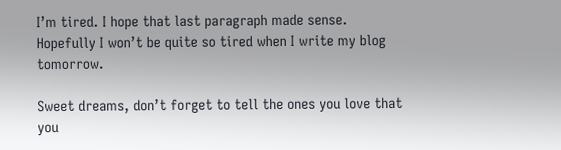I’m tired. I hope that last paragraph made sense. Hopefully I won’t be quite so tired when I write my blog tomorrow.

Sweet dreams, don’t forget to tell the ones you love that you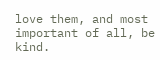love them, and most important of all, be kind.